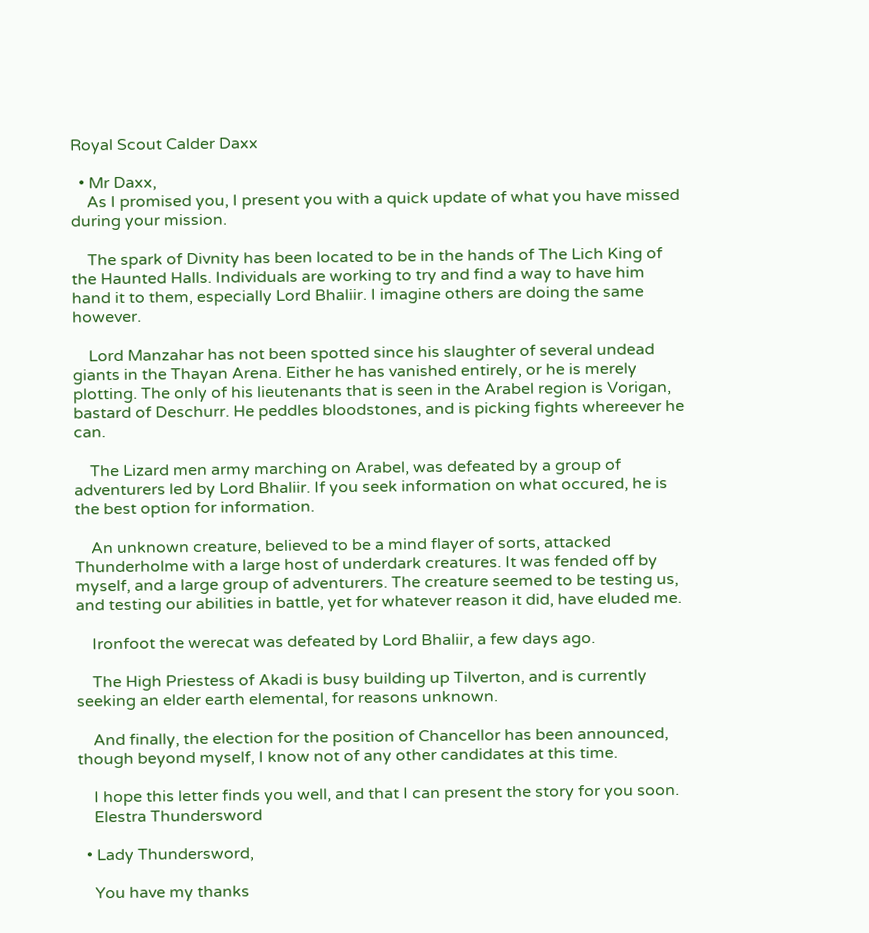Royal Scout Calder Daxx

  • Mr Daxx,
    As I promised you, I present you with a quick update of what you have missed during your mission.

    The spark of Divnity has been located to be in the hands of The Lich King of the Haunted Halls. Individuals are working to try and find a way to have him hand it to them, especially Lord Bhaliir. I imagine others are doing the same however.

    Lord Manzahar has not been spotted since his slaughter of several undead giants in the Thayan Arena. Either he has vanished entirely, or he is merely plotting. The only of his lieutenants that is seen in the Arabel region is Vorigan, bastard of Deschurr. He peddles bloodstones, and is picking fights whereever he can.

    The Lizard men army marching on Arabel, was defeated by a group of adventurers led by Lord Bhaliir. If you seek information on what occured, he is the best option for information.

    An unknown creature, believed to be a mind flayer of sorts, attacked Thunderholme with a large host of underdark creatures. It was fended off by myself, and a large group of adventurers. The creature seemed to be testing us, and testing our abilities in battle, yet for whatever reason it did, have eluded me.

    Ironfoot the werecat was defeated by Lord Bhaliir, a few days ago.

    The High Priestess of Akadi is busy building up Tilverton, and is currently seeking an elder earth elemental, for reasons unknown.

    And finally, the election for the position of Chancellor has been announced, though beyond myself, I know not of any other candidates at this time.

    I hope this letter finds you well, and that I can present the story for you soon.
    Elestra Thundersword

  • Lady Thundersword,

    You have my thanks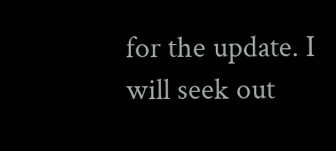for the update. I will seek out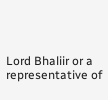Lord Bhaliir or a representative of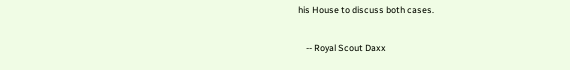his House to discuss both cases.

    -- Royal Scout Daxx